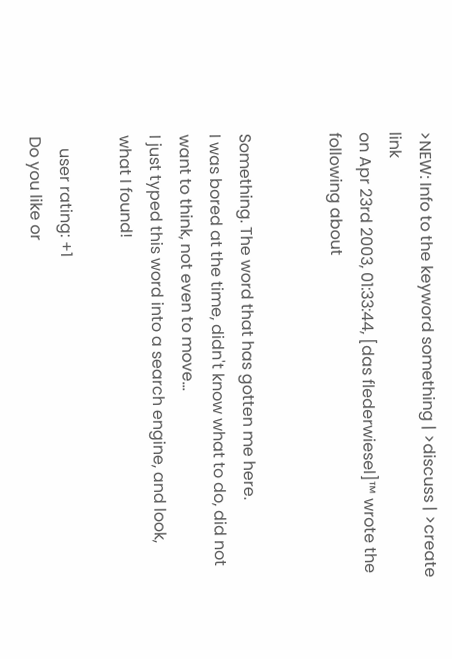>NEW: Info to the keyword something | >discuss | >create link
on Apr 23rd 2003, 01:33:44, [das flederwiesel]™ wrote the following about


Something. The word that has gotten me here.
I was bored at the time, didn't know what to do, did not want to think, not even to move...
I just typed this word into a search engine, and look, what I found!

   user rating: +1
Do you like or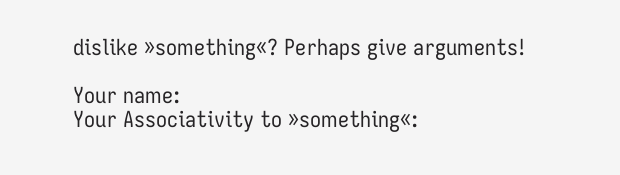dislike »something«? Perhaps give arguments!

Your name:
Your Associativity to »something«: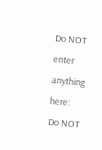Do NOT enter anything here:
Do NOT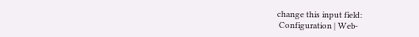change this input field:
 Configuration | Web-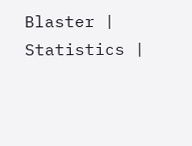Blaster | Statistics |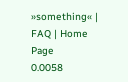»something« | FAQ | Home Page
0.0058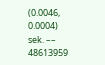(0.0046, 0.0004) sek. –– 48613959